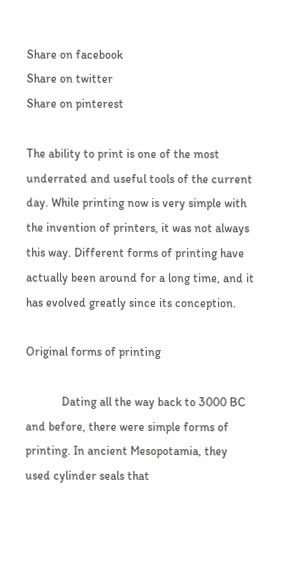Share on facebook
Share on twitter
Share on pinterest

The ability to print is one of the most underrated and useful tools of the current day. While printing now is very simple with the invention of printers, it was not always this way. Different forms of printing have actually been around for a long time, and it has evolved greatly since its conception.

Original forms of printing

            Dating all the way back to 3000 BC and before, there were simple forms of printing. In ancient Mesopotamia, they used cylinder seals that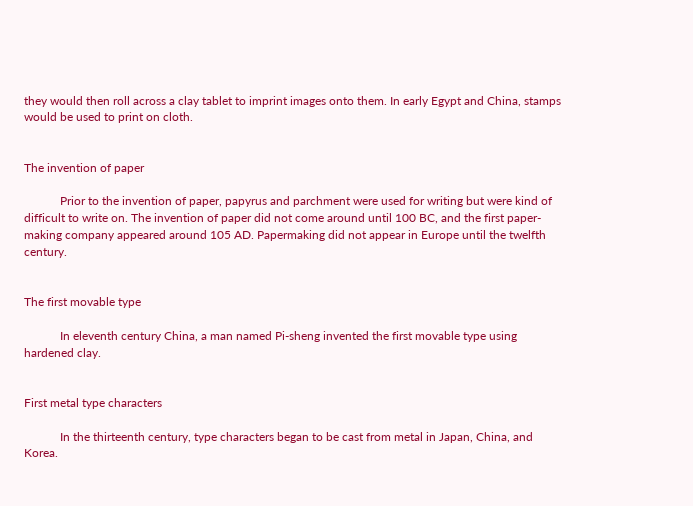they would then roll across a clay tablet to imprint images onto them. In early Egypt and China, stamps would be used to print on cloth.


The invention of paper

            Prior to the invention of paper, papyrus and parchment were used for writing but were kind of difficult to write on. The invention of paper did not come around until 100 BC, and the first paper-making company appeared around 105 AD. Papermaking did not appear in Europe until the twelfth century.


The first movable type

            In eleventh century China, a man named Pi-sheng invented the first movable type using hardened clay.


First metal type characters

            In the thirteenth century, type characters began to be cast from metal in Japan, China, and Korea.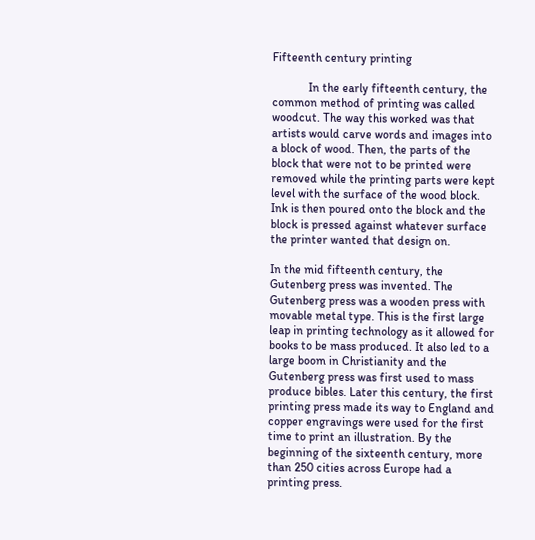Fifteenth century printing

            In the early fifteenth century, the common method of printing was called woodcut. The way this worked was that artists would carve words and images into a block of wood. Then, the parts of the block that were not to be printed were removed while the printing parts were kept level with the surface of the wood block. Ink is then poured onto the block and the block is pressed against whatever surface the printer wanted that design on.

In the mid fifteenth century, the Gutenberg press was invented. The Gutenberg press was a wooden press with movable metal type. This is the first large leap in printing technology as it allowed for books to be mass produced. It also led to a large boom in Christianity and the Gutenberg press was first used to mass produce bibles. Later this century, the first printing press made its way to England and copper engravings were used for the first time to print an illustration. By the beginning of the sixteenth century, more than 250 cities across Europe had a printing press.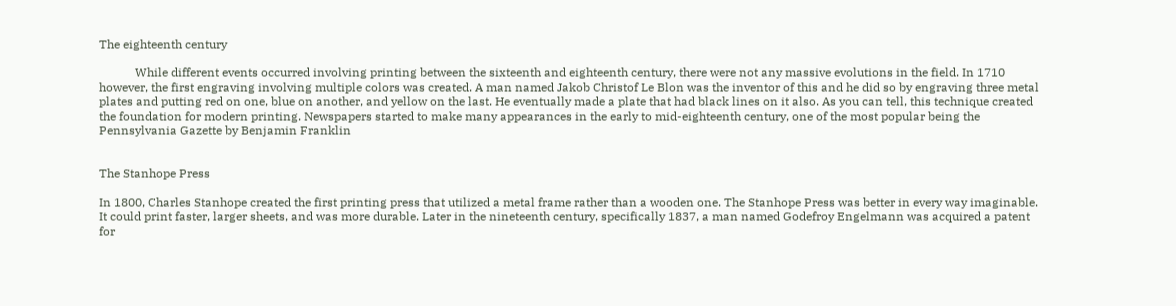The eighteenth century

            While different events occurred involving printing between the sixteenth and eighteenth century, there were not any massive evolutions in the field. In 1710 however, the first engraving involving multiple colors was created. A man named Jakob Christof Le Blon was the inventor of this and he did so by engraving three metal plates and putting red on one, blue on another, and yellow on the last. He eventually made a plate that had black lines on it also. As you can tell, this technique created the foundation for modern printing. Newspapers started to make many appearances in the early to mid-eighteenth century, one of the most popular being the Pennsylvania Gazette by Benjamin Franklin


The Stanhope Press

In 1800, Charles Stanhope created the first printing press that utilized a metal frame rather than a wooden one. The Stanhope Press was better in every way imaginable. It could print faster, larger sheets, and was more durable. Later in the nineteenth century, specifically 1837, a man named Godefroy Engelmann was acquired a patent for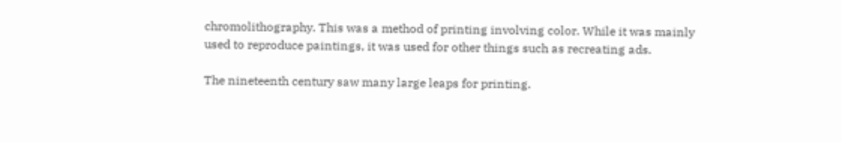chromolithography. This was a method of printing involving color. While it was mainly used to reproduce paintings, it was used for other things such as recreating ads.

The nineteenth century saw many large leaps for printing.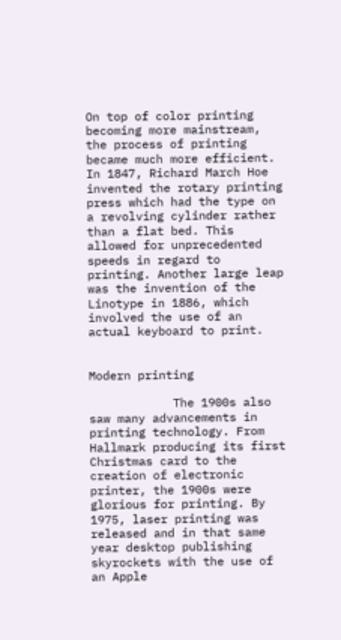On top of color printing becoming more mainstream, the process of printing became much more efficient. In 1847, Richard March Hoe invented the rotary printing press which had the type on a revolving cylinder rather than a flat bed. This allowed for unprecedented speeds in regard to printing. Another large leap was the invention of the Linotype in 1886, which involved the use of an actual keyboard to print.


Modern printing

            The 1900s also saw many advancements in printing technology. From Hallmark producing its first Christmas card to the creation of electronic printer, the 1900s were glorious for printing. By 1975, laser printing was released and in that same year desktop publishing skyrockets with the use of an Apple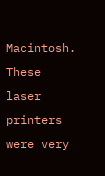Macintosh. These laser printers were very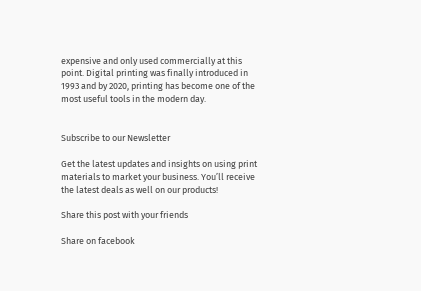expensive and only used commercially at this point. Digital printing was finally introduced in 1993 and by 2020, printing has become one of the most useful tools in the modern day.


Subscribe to our Newsletter

Get the latest updates and insights on using print materials to market your business. You’ll receive the latest deals as well on our products!

Share this post with your friends

Share on facebook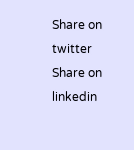Share on twitter
Share on linkedin